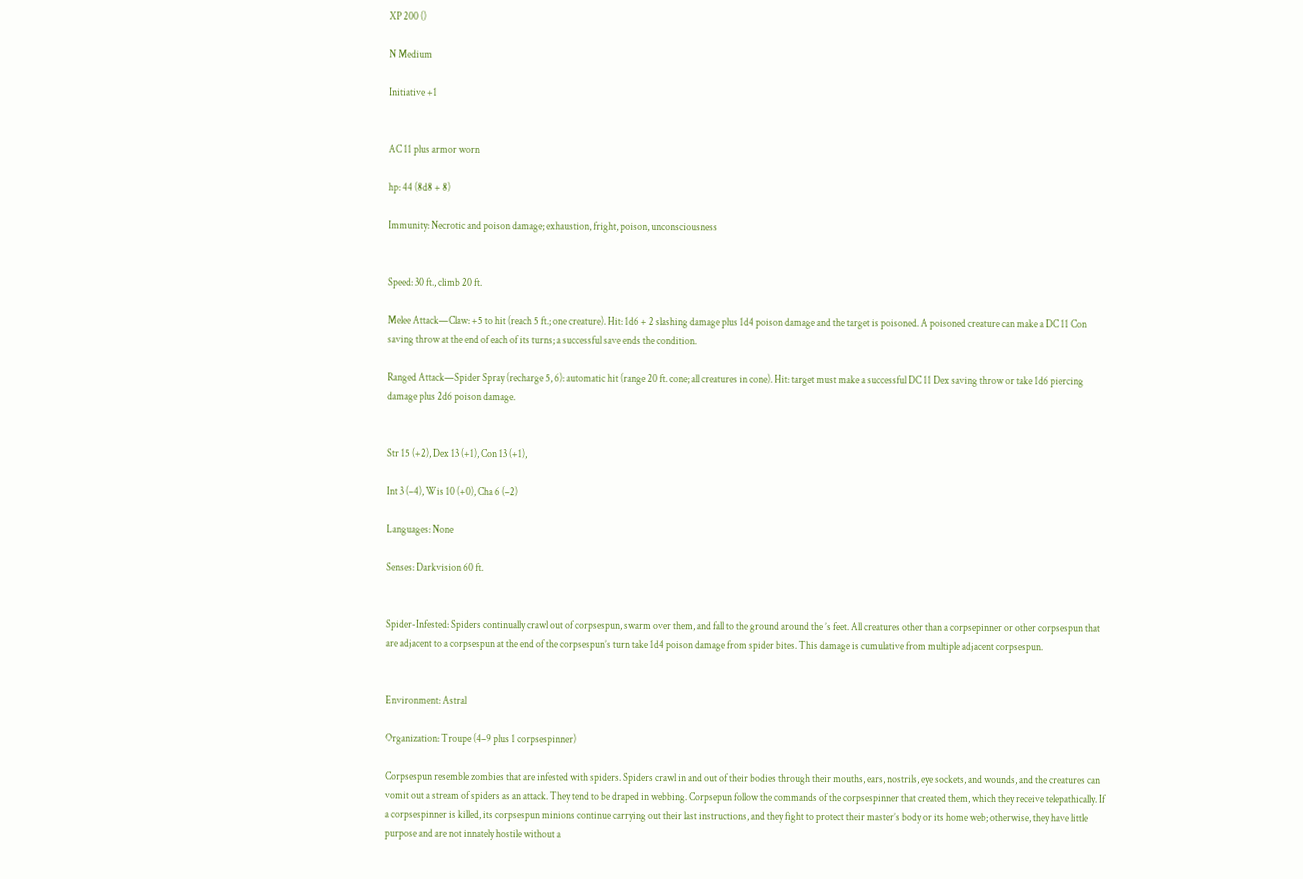XP 200 ()

N Medium

Initiative +1


AC 11 plus armor worn

hp: 44 (8d8 + 8)

Immunity: Necrotic and poison damage; exhaustion, fright, poison, unconsciousness


Speed: 30 ft., climb 20 ft.

Melee Attack—Claw: +5 to hit (reach 5 ft.; one creature). Hit: 1d6 + 2 slashing damage plus 1d4 poison damage and the target is poisoned. A poisoned creature can make a DC 11 Con saving throw at the end of each of its turns; a successful save ends the condition.

Ranged Attack—Spider Spray (recharge 5, 6): automatic hit (range 20 ft. cone; all creatures in cone). Hit: target must make a successful DC 11 Dex saving throw or take 1d6 piercing damage plus 2d6 poison damage.


Str 15 (+2), Dex 13 (+1), Con 13 (+1),

Int 3 (–4), Wis 10 (+0), Cha 6 (–2)

Languages: None

Senses: Darkvision 60 ft.


Spider-Infested: Spiders continually crawl out of corpsespun, swarm over them, and fall to the ground around the ’s feet. All creatures other than a corpsepinner or other corpsespun that are adjacent to a corpsespun at the end of the corpsespun’s turn take 1d4 poison damage from spider bites. This damage is cumulative from multiple adjacent corpsespun.


Environment: Astral

Organization: Troupe (4–9 plus 1 corpsespinner)

Corpsespun resemble zombies that are infested with spiders. Spiders crawl in and out of their bodies through their mouths, ears, nostrils, eye sockets, and wounds, and the creatures can vomit out a stream of spiders as an attack. They tend to be draped in webbing. Corpsepun follow the commands of the corpsespinner that created them, which they receive telepathically. If a corpsespinner is killed, its corpsespun minions continue carrying out their last instructions, and they fight to protect their master’s body or its home web; otherwise, they have little purpose and are not innately hostile without a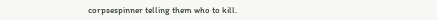corpsespinner telling them who to kill.